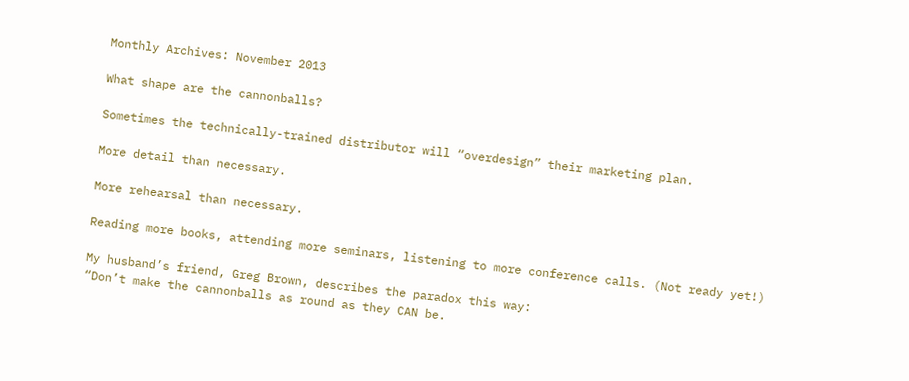Monthly Archives: November 2013

What shape are the cannonballs?

Sometimes the technically-trained distributor will “overdesign” their marketing plan.

More detail than necessary.

More rehearsal than necessary.

Reading more books, attending more seminars, listening to more conference calls. (Not ready yet!)

My husband’s friend, Greg Brown, describes the paradox this way:
“Don’t make the cannonballs as round as they CAN be.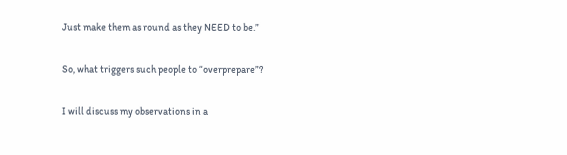Just make them as round as they NEED to be.”

So, what triggers such people to “overprepare”?

I will discuss my observations in a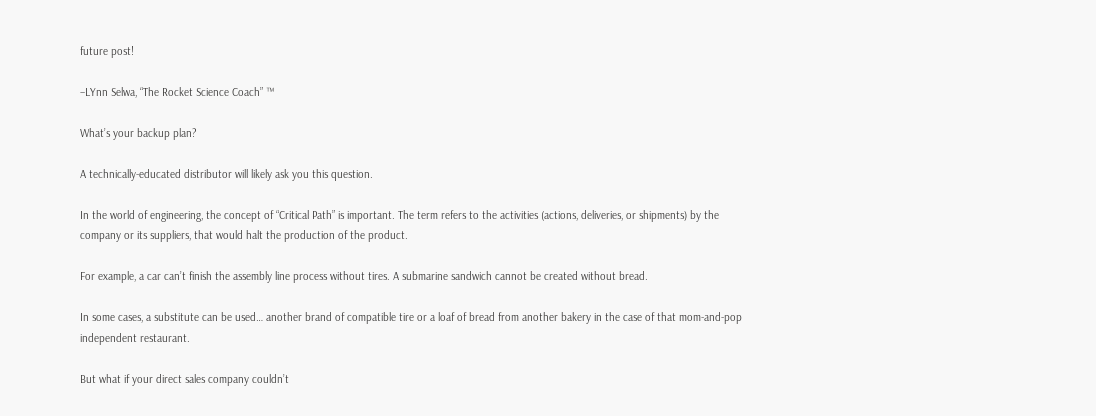future post!

–LYnn Selwa, “The Rocket Science Coach” ™

What’s your backup plan?

A technically-educated distributor will likely ask you this question.

In the world of engineering, the concept of “Critical Path” is important. The term refers to the activities (actions, deliveries, or shipments) by the company or its suppliers, that would halt the production of the product.

For example, a car can’t finish the assembly line process without tires. A submarine sandwich cannot be created without bread.

In some cases, a substitute can be used… another brand of compatible tire or a loaf of bread from another bakery in the case of that mom-and-pop independent restaurant.

But what if your direct sales company couldn’t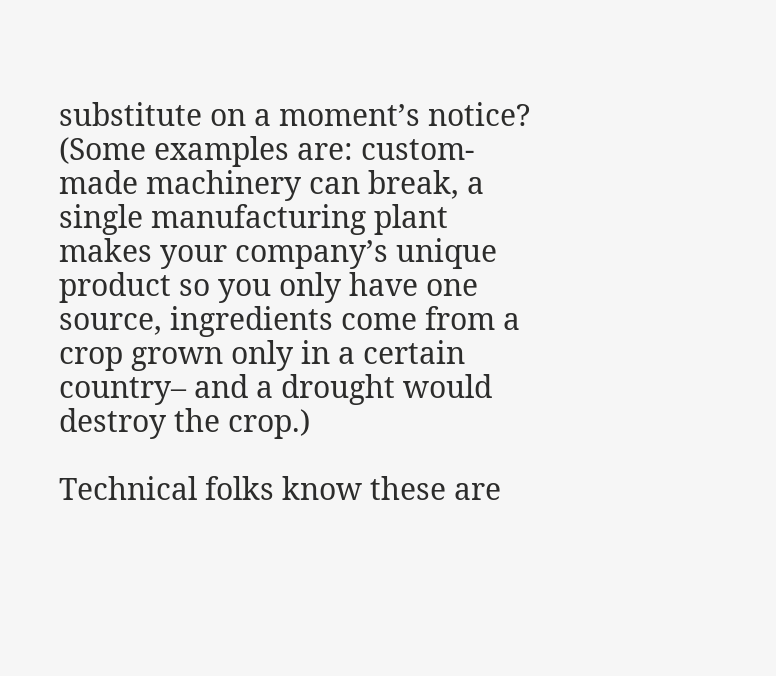substitute on a moment’s notice? (Some examples are: custom-made machinery can break, a single manufacturing plant makes your company’s unique product so you only have one source, ingredients come from a crop grown only in a certain country– and a drought would destroy the crop.)

Technical folks know these are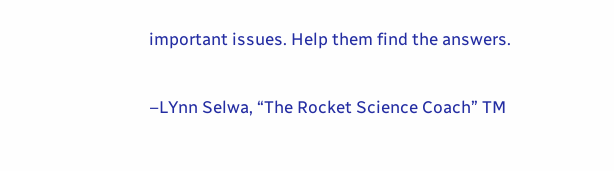important issues. Help them find the answers.

–LYnn Selwa, “The Rocket Science Coach” TM